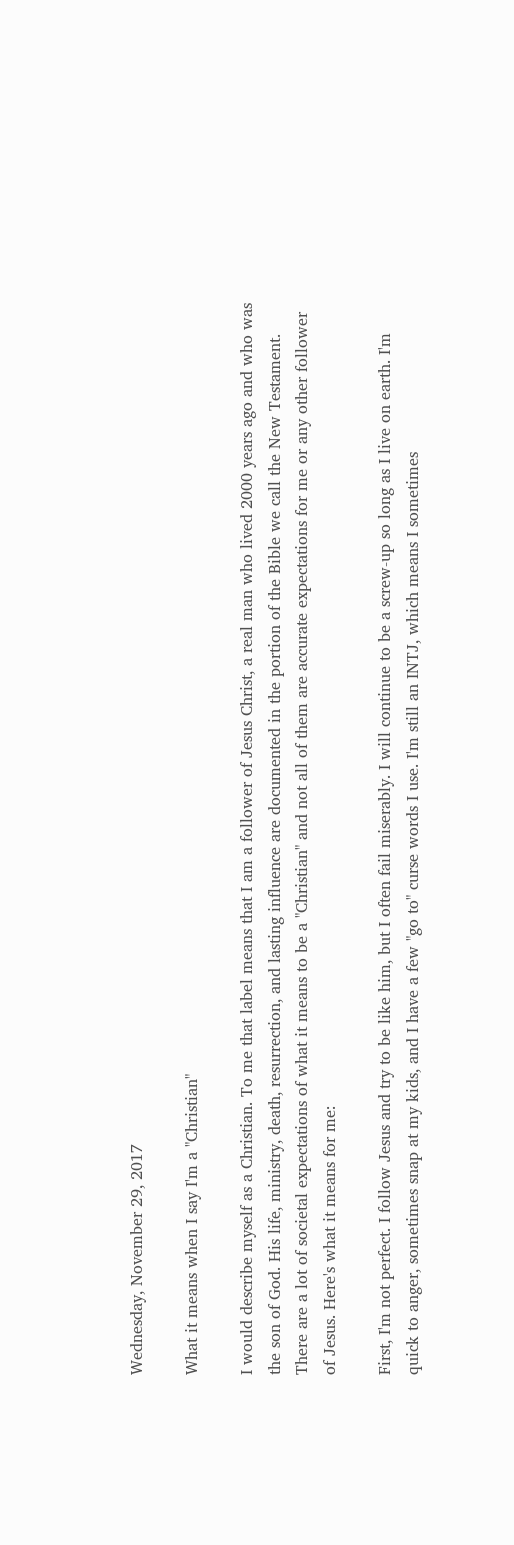Wednesday, November 29, 2017

What it means when I say I'm a "Christian"

I would describe myself as a Christian. To me that label means that I am a follower of Jesus Christ, a real man who lived 2000 years ago and who was the son of God. His life, ministry, death, resurrection, and lasting influence are documented in the portion of the Bible we call the New Testament. There are a lot of societal expectations of what it means to be a "Christian" and not all of them are accurate expectations for me or any other follower of Jesus. Here's what it means for me:

First, I'm not perfect. I follow Jesus and try to be like him, but I often fail miserably. I will continue to be a screw-up so long as I live on earth. I'm quick to anger, sometimes snap at my kids, and I have a few "go to" curse words I use. I'm still an INTJ, which means I sometimes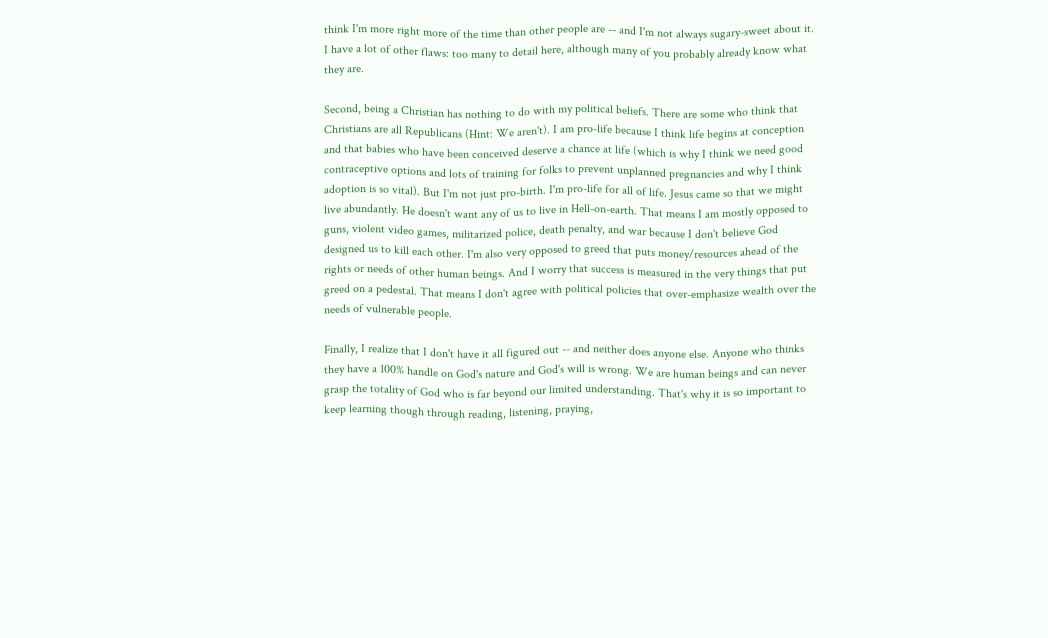think I'm more right more of the time than other people are -- and I'm not always sugary-sweet about it. I have a lot of other flaws: too many to detail here, although many of you probably already know what they are.

Second, being a Christian has nothing to do with my political beliefs. There are some who think that Christians are all Republicans (Hint: We aren't). I am pro-life because I think life begins at conception and that babies who have been conceived deserve a chance at life (which is why I think we need good contraceptive options and lots of training for folks to prevent unplanned pregnancies and why I think adoption is so vital). But I'm not just pro-birth. I'm pro-life for all of life. Jesus came so that we might live abundantly. He doesn't want any of us to live in Hell-on-earth. That means I am mostly opposed to guns, violent video games, militarized police, death penalty, and war because I don't believe God designed us to kill each other. I'm also very opposed to greed that puts money/resources ahead of the rights or needs of other human beings. And I worry that success is measured in the very things that put greed on a pedestal. That means I don't agree with political policies that over-emphasize wealth over the needs of vulnerable people.

Finally, I realize that I don't have it all figured out -- and neither does anyone else. Anyone who thinks they have a 100% handle on God's nature and God's will is wrong. We are human beings and can never grasp the totality of God who is far beyond our limited understanding. That's why it is so important to keep learning though through reading, listening, praying,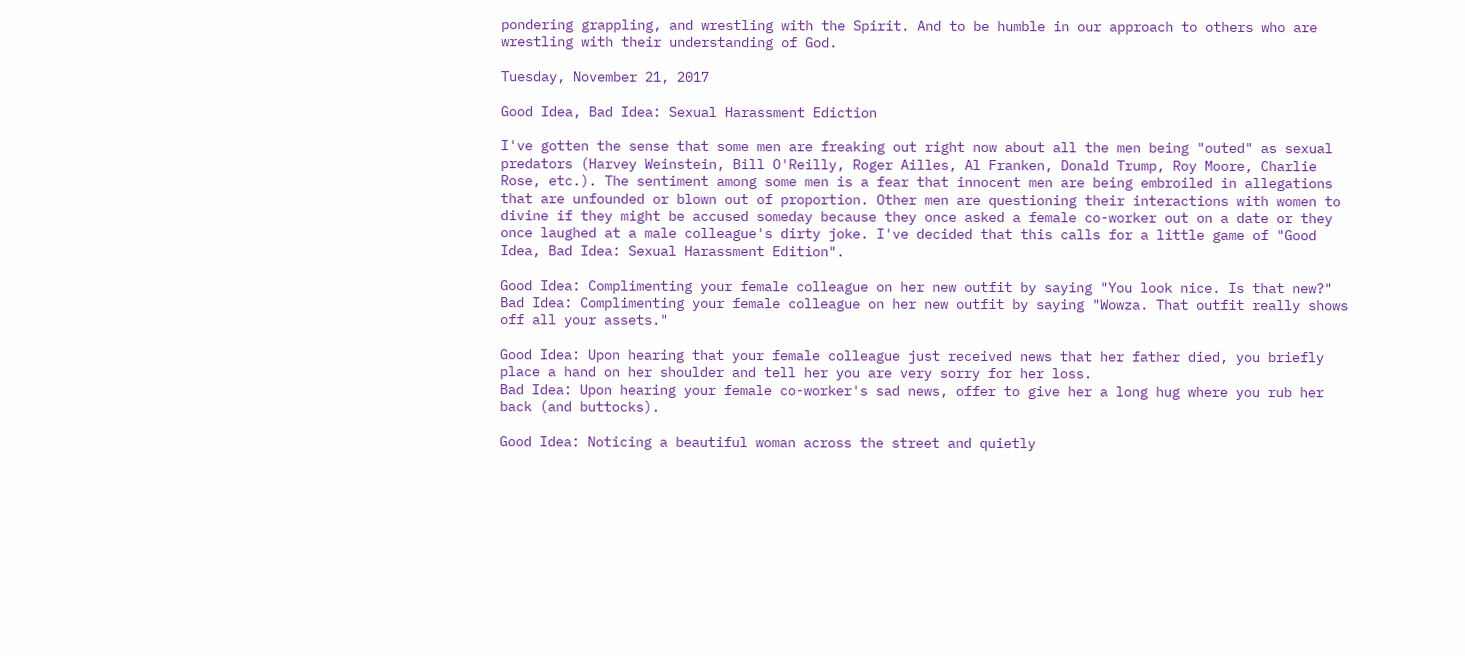pondering grappling, and wrestling with the Spirit. And to be humble in our approach to others who are wrestling with their understanding of God.

Tuesday, November 21, 2017

Good Idea, Bad Idea: Sexual Harassment Ediction

I've gotten the sense that some men are freaking out right now about all the men being "outed" as sexual predators (Harvey Weinstein, Bill O'Reilly, Roger Ailles, Al Franken, Donald Trump, Roy Moore, Charlie Rose, etc.). The sentiment among some men is a fear that innocent men are being embroiled in allegations that are unfounded or blown out of proportion. Other men are questioning their interactions with women to divine if they might be accused someday because they once asked a female co-worker out on a date or they once laughed at a male colleague's dirty joke. I've decided that this calls for a little game of "Good Idea, Bad Idea: Sexual Harassment Edition".

Good Idea: Complimenting your female colleague on her new outfit by saying "You look nice. Is that new?"
Bad Idea: Complimenting your female colleague on her new outfit by saying "Wowza. That outfit really shows off all your assets."

Good Idea: Upon hearing that your female colleague just received news that her father died, you briefly place a hand on her shoulder and tell her you are very sorry for her loss.
Bad Idea: Upon hearing your female co-worker's sad news, offer to give her a long hug where you rub her back (and buttocks).

Good Idea: Noticing a beautiful woman across the street and quietly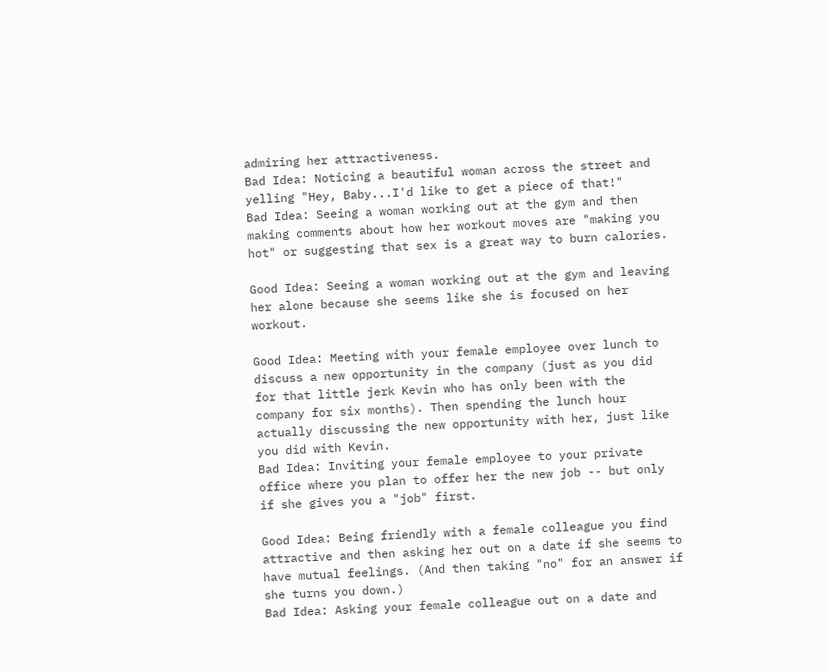admiring her attractiveness.
Bad Idea: Noticing a beautiful woman across the street and yelling "Hey, Baby...I'd like to get a piece of that!"
Bad Idea: Seeing a woman working out at the gym and then making comments about how her workout moves are "making you hot" or suggesting that sex is a great way to burn calories.

Good Idea: Seeing a woman working out at the gym and leaving her alone because she seems like she is focused on her workout.

Good Idea: Meeting with your female employee over lunch to discuss a new opportunity in the company (just as you did for that little jerk Kevin who has only been with the company for six months). Then spending the lunch hour actually discussing the new opportunity with her, just like you did with Kevin.
Bad Idea: Inviting your female employee to your private office where you plan to offer her the new job -- but only if she gives you a "job" first.

Good Idea: Being friendly with a female colleague you find attractive and then asking her out on a date if she seems to have mutual feelings. (And then taking "no" for an answer if she turns you down.)
Bad Idea: Asking your female colleague out on a date and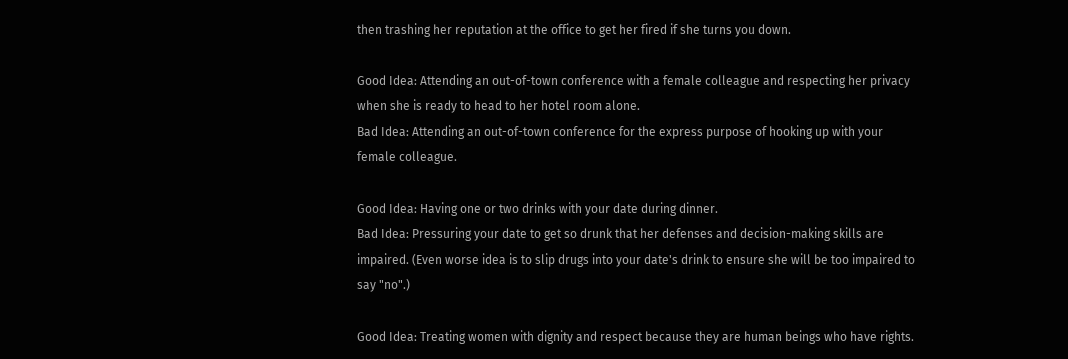then trashing her reputation at the office to get her fired if she turns you down.

Good Idea: Attending an out-of-town conference with a female colleague and respecting her privacy when she is ready to head to her hotel room alone.
Bad Idea: Attending an out-of-town conference for the express purpose of hooking up with your female colleague.

Good Idea: Having one or two drinks with your date during dinner.
Bad Idea: Pressuring your date to get so drunk that her defenses and decision-making skills are impaired. (Even worse idea is to slip drugs into your date's drink to ensure she will be too impaired to say "no".)

Good Idea: Treating women with dignity and respect because they are human beings who have rights.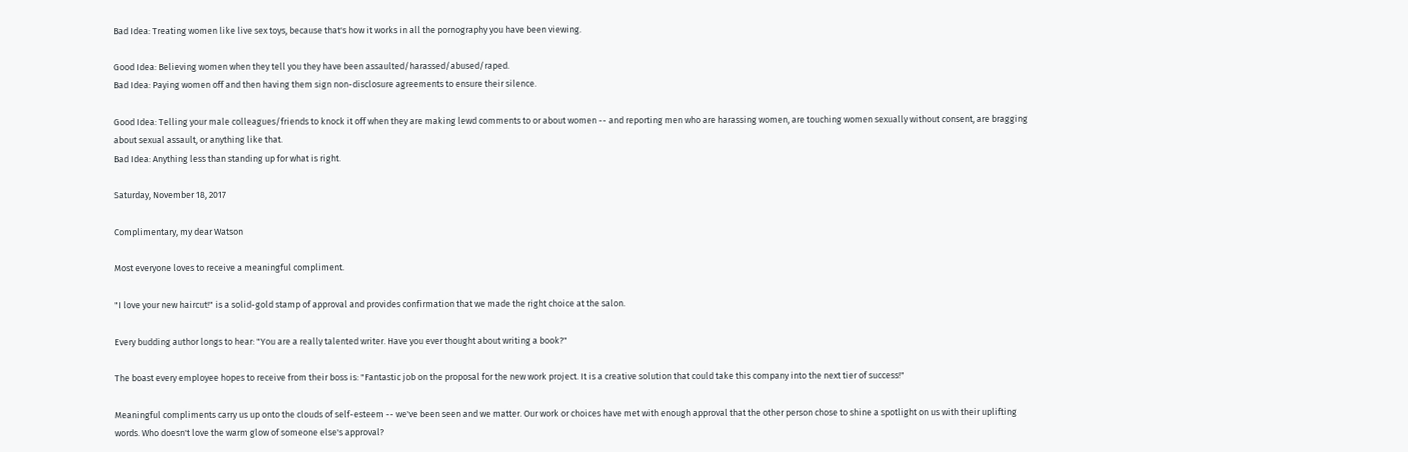Bad Idea: Treating women like live sex toys, because that's how it works in all the pornography you have been viewing.

Good Idea: Believing women when they tell you they have been assaulted/harassed/abused/raped.
Bad Idea: Paying women off and then having them sign non-disclosure agreements to ensure their silence.

Good Idea: Telling your male colleagues/friends to knock it off when they are making lewd comments to or about women -- and reporting men who are harassing women, are touching women sexually without consent, are bragging about sexual assault, or anything like that.
Bad Idea: Anything less than standing up for what is right.

Saturday, November 18, 2017

Complimentary, my dear Watson

Most everyone loves to receive a meaningful compliment.

"I love your new haircut!" is a solid-gold stamp of approval and provides confirmation that we made the right choice at the salon.

Every budding author longs to hear: "You are a really talented writer. Have you ever thought about writing a book?"

The boast every employee hopes to receive from their boss is: "Fantastic job on the proposal for the new work project. It is a creative solution that could take this company into the next tier of success!"

Meaningful compliments carry us up onto the clouds of self-esteem -- we've been seen and we matter. Our work or choices have met with enough approval that the other person chose to shine a spotlight on us with their uplifting words. Who doesn't love the warm glow of someone else's approval?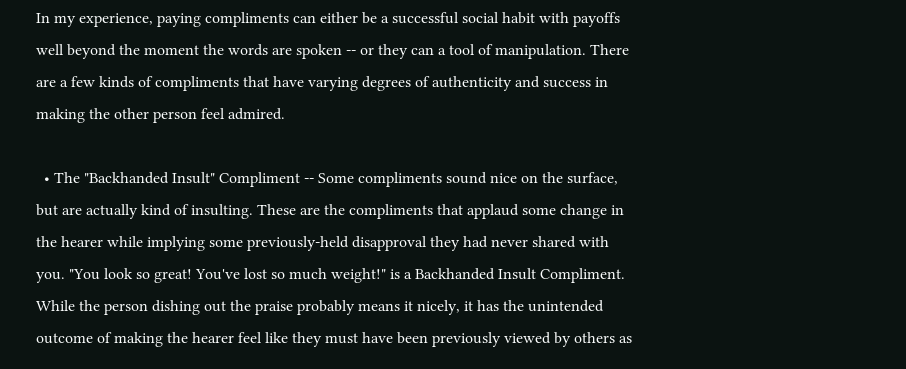In my experience, paying compliments can either be a successful social habit with payoffs well beyond the moment the words are spoken -- or they can a tool of manipulation. There are a few kinds of compliments that have varying degrees of authenticity and success in making the other person feel admired.

  • The "Backhanded Insult" Compliment -- Some compliments sound nice on the surface, but are actually kind of insulting. These are the compliments that applaud some change in the hearer while implying some previously-held disapproval they had never shared with you. "You look so great! You've lost so much weight!" is a Backhanded Insult Compliment. While the person dishing out the praise probably means it nicely, it has the unintended outcome of making the hearer feel like they must have been previously viewed by others as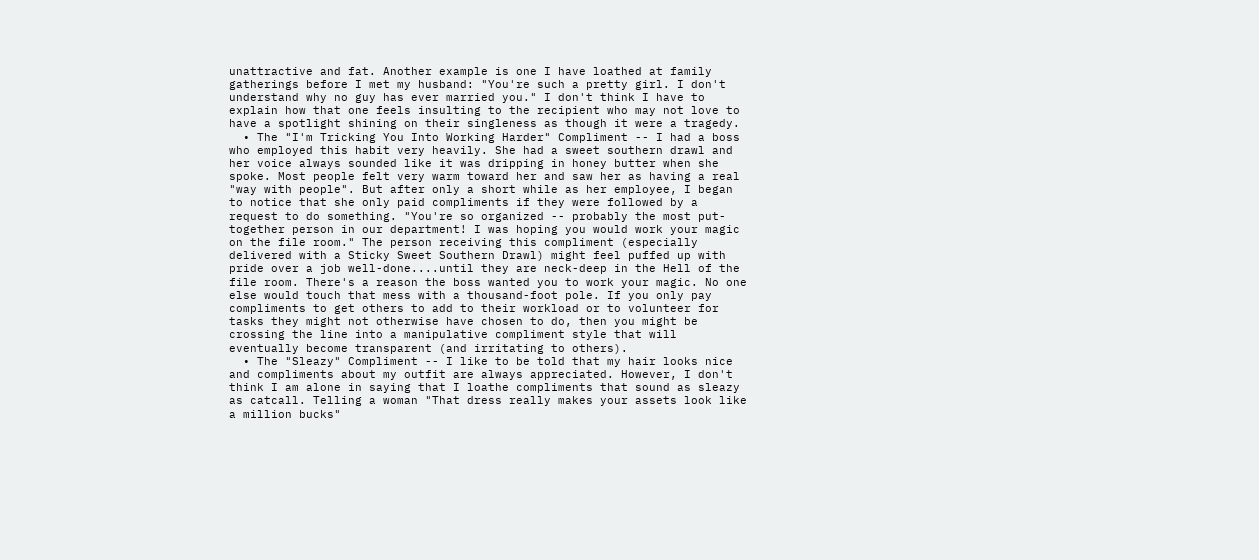unattractive and fat. Another example is one I have loathed at family gatherings before I met my husband: "You're such a pretty girl. I don't understand why no guy has ever married you." I don't think I have to explain how that one feels insulting to the recipient who may not love to have a spotlight shining on their singleness as though it were a tragedy.
  • The "I'm Tricking You Into Working Harder" Compliment -- I had a boss who employed this habit very heavily. She had a sweet southern drawl and her voice always sounded like it was dripping in honey butter when she spoke. Most people felt very warm toward her and saw her as having a real "way with people". But after only a short while as her employee, I began to notice that she only paid compliments if they were followed by a request to do something. "You're so organized -- probably the most put-together person in our department! I was hoping you would work your magic on the file room." The person receiving this compliment (especially delivered with a Sticky Sweet Southern Drawl) might feel puffed up with pride over a job well-done....until they are neck-deep in the Hell of the file room. There's a reason the boss wanted you to work your magic. No one else would touch that mess with a thousand-foot pole. If you only pay compliments to get others to add to their workload or to volunteer for tasks they might not otherwise have chosen to do, then you might be crossing the line into a manipulative compliment style that will eventually become transparent (and irritating to others).
  • The "Sleazy" Compliment -- I like to be told that my hair looks nice and compliments about my outfit are always appreciated. However, I don't think I am alone in saying that I loathe compliments that sound as sleazy as catcall. Telling a woman "That dress really makes your assets look like a million bucks"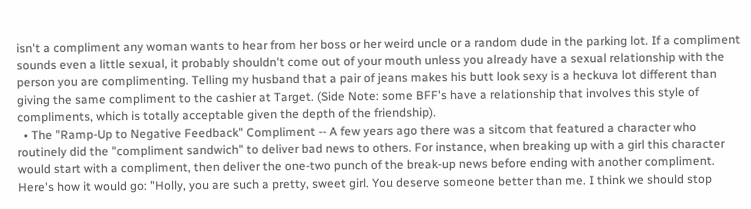isn't a compliment any woman wants to hear from her boss or her weird uncle or a random dude in the parking lot. If a compliment sounds even a little sexual, it probably shouldn't come out of your mouth unless you already have a sexual relationship with the person you are complimenting. Telling my husband that a pair of jeans makes his butt look sexy is a heckuva lot different than giving the same compliment to the cashier at Target. (Side Note: some BFF's have a relationship that involves this style of compliments, which is totally acceptable given the depth of the friendship).
  • The "Ramp-Up to Negative Feedback" Compliment -- A few years ago there was a sitcom that featured a character who routinely did the "compliment sandwich" to deliver bad news to others. For instance, when breaking up with a girl this character would start with a compliment, then deliver the one-two punch of the break-up news before ending with another compliment. Here's how it would go: "Holly, you are such a pretty, sweet girl. You deserve someone better than me. I think we should stop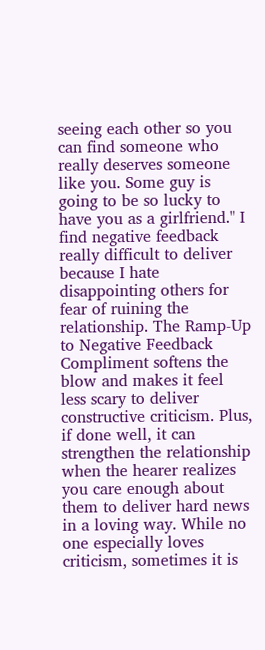seeing each other so you can find someone who really deserves someone like you. Some guy is going to be so lucky to have you as a girlfriend." I find negative feedback really difficult to deliver because I hate disappointing others for fear of ruining the relationship. The Ramp-Up to Negative Feedback Compliment softens the blow and makes it feel less scary to deliver constructive criticism. Plus, if done well, it can strengthen the relationship when the hearer realizes you care enough about them to deliver hard news in a loving way. While no one especially loves criticism, sometimes it is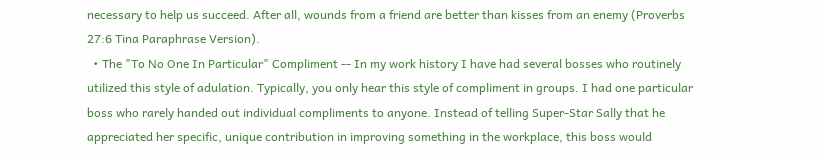necessary to help us succeed. After all, wounds from a friend are better than kisses from an enemy (Proverbs 27:6 Tina Paraphrase Version).
  • The "To No One In Particular" Compliment -- In my work history I have had several bosses who routinely utilized this style of adulation. Typically, you only hear this style of compliment in groups. I had one particular boss who rarely handed out individual compliments to anyone. Instead of telling Super-Star Sally that he appreciated her specific, unique contribution in improving something in the workplace, this boss would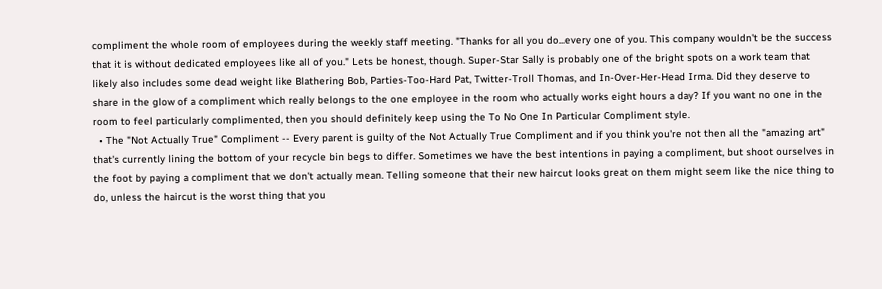compliment the whole room of employees during the weekly staff meeting. "Thanks for all you do...every one of you. This company wouldn't be the success that it is without dedicated employees like all of you." Lets be honest, though. Super-Star Sally is probably one of the bright spots on a work team that likely also includes some dead weight like Blathering Bob, Parties-Too-Hard Pat, Twitter-Troll Thomas, and In-Over-Her-Head Irma. Did they deserve to share in the glow of a compliment which really belongs to the one employee in the room who actually works eight hours a day? If you want no one in the room to feel particularly complimented, then you should definitely keep using the To No One In Particular Compliment style.
  • The "Not Actually True" Compliment -- Every parent is guilty of the Not Actually True Compliment and if you think you're not then all the "amazing art" that's currently lining the bottom of your recycle bin begs to differ. Sometimes we have the best intentions in paying a compliment, but shoot ourselves in the foot by paying a compliment that we don't actually mean. Telling someone that their new haircut looks great on them might seem like the nice thing to do, unless the haircut is the worst thing that you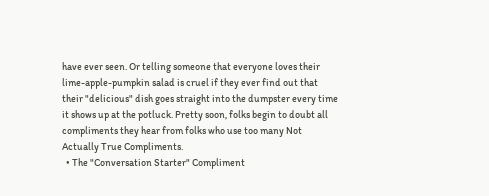have ever seen. Or telling someone that everyone loves their lime-apple-pumpkin salad is cruel if they ever find out that their "delicious" dish goes straight into the dumpster every time it shows up at the potluck. Pretty soon, folks begin to doubt all compliments they hear from folks who use too many Not Actually True Compliments.
  • The "Conversation Starter" Compliment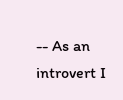-- As an introvert I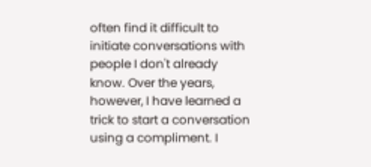often find it difficult to initiate conversations with people I don't already know. Over the years, however, I have learned a trick to start a conversation using a compliment. I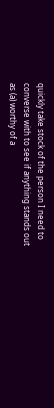quickly take stock of the person I need to converse with to see if anything stands out as (a) worthy of a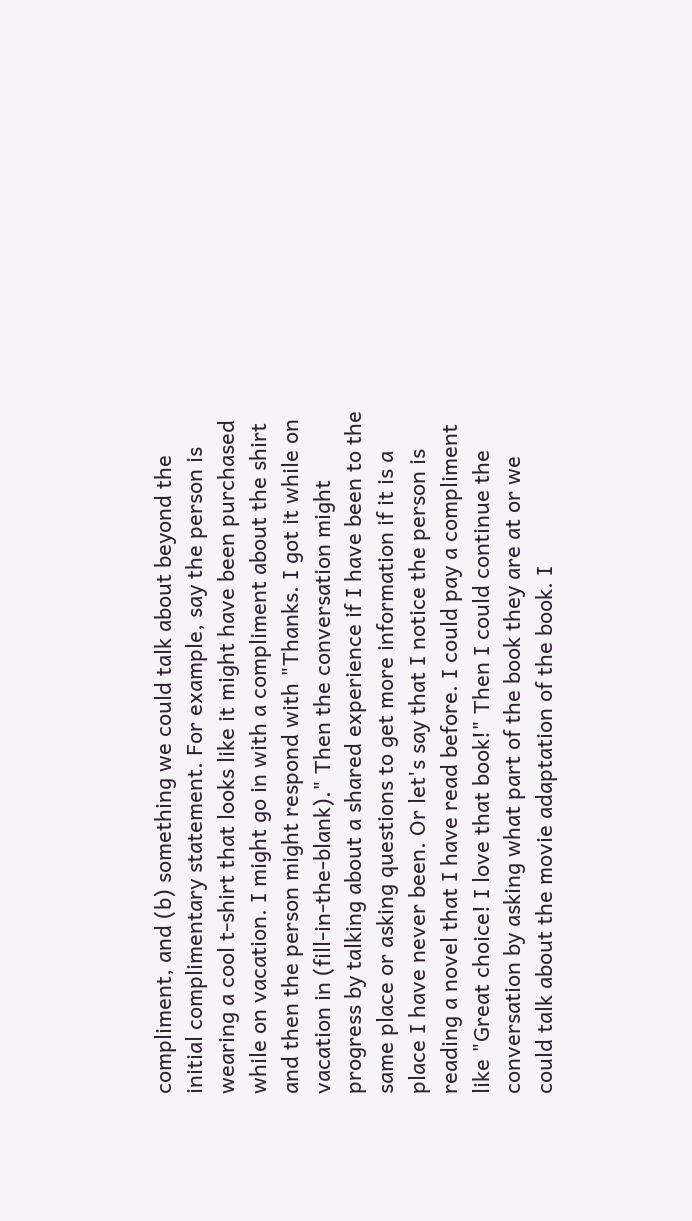compliment, and (b) something we could talk about beyond the initial complimentary statement. For example, say the person is wearing a cool t-shirt that looks like it might have been purchased while on vacation. I might go in with a compliment about the shirt and then the person might respond with "Thanks. I got it while on vacation in (fill-in-the-blank)." Then the conversation might progress by talking about a shared experience if I have been to the same place or asking questions to get more information if it is a place I have never been. Or let's say that I notice the person is reading a novel that I have read before. I could pay a compliment like "Great choice! I love that book!" Then I could continue the conversation by asking what part of the book they are at or we could talk about the movie adaptation of the book. I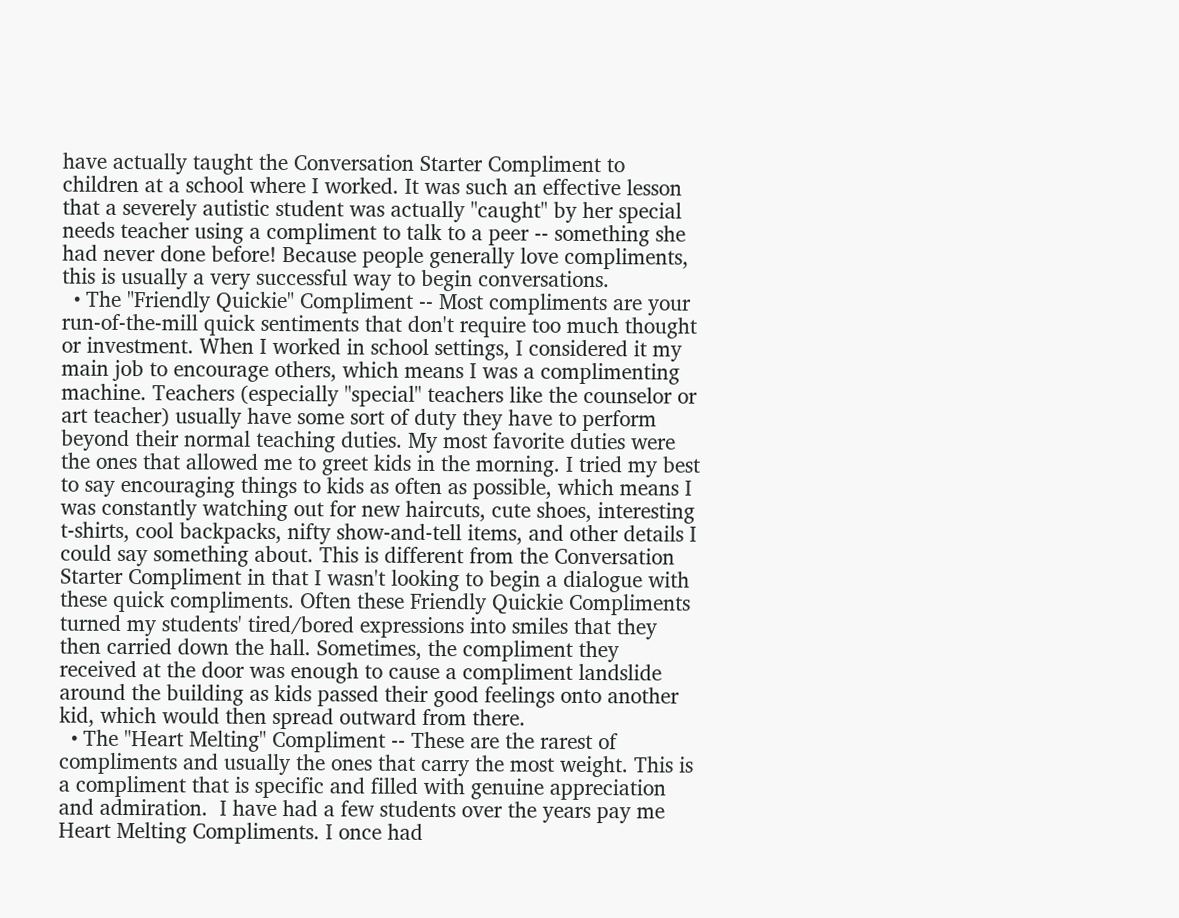have actually taught the Conversation Starter Compliment to children at a school where I worked. It was such an effective lesson that a severely autistic student was actually "caught" by her special needs teacher using a compliment to talk to a peer -- something she had never done before! Because people generally love compliments, this is usually a very successful way to begin conversations.
  • The "Friendly Quickie" Compliment -- Most compliments are your run-of-the-mill quick sentiments that don't require too much thought or investment. When I worked in school settings, I considered it my main job to encourage others, which means I was a complimenting machine. Teachers (especially "special" teachers like the counselor or art teacher) usually have some sort of duty they have to perform beyond their normal teaching duties. My most favorite duties were the ones that allowed me to greet kids in the morning. I tried my best to say encouraging things to kids as often as possible, which means I was constantly watching out for new haircuts, cute shoes, interesting t-shirts, cool backpacks, nifty show-and-tell items, and other details I could say something about. This is different from the Conversation Starter Compliment in that I wasn't looking to begin a dialogue with these quick compliments. Often these Friendly Quickie Compliments turned my students' tired/bored expressions into smiles that they then carried down the hall. Sometimes, the compliment they received at the door was enough to cause a compliment landslide around the building as kids passed their good feelings onto another kid, which would then spread outward from there.
  • The "Heart Melting" Compliment -- These are the rarest of compliments and usually the ones that carry the most weight. This is a compliment that is specific and filled with genuine appreciation and admiration.  I have had a few students over the years pay me Heart Melting Compliments. I once had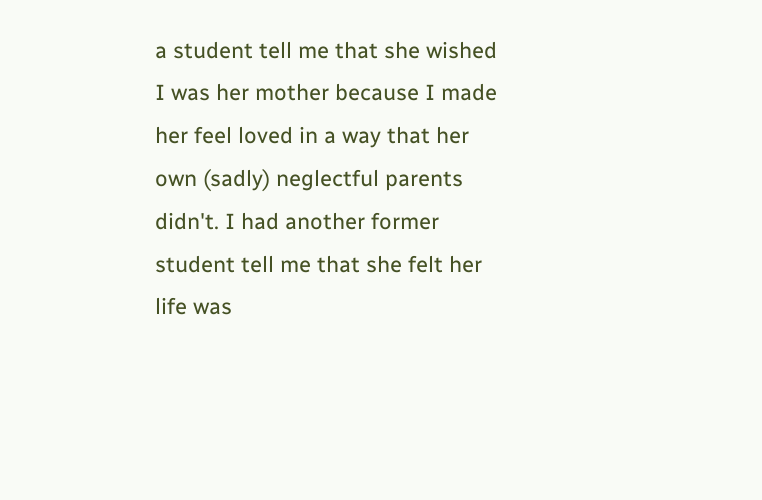a student tell me that she wished I was her mother because I made her feel loved in a way that her own (sadly) neglectful parents didn't. I had another former student tell me that she felt her life was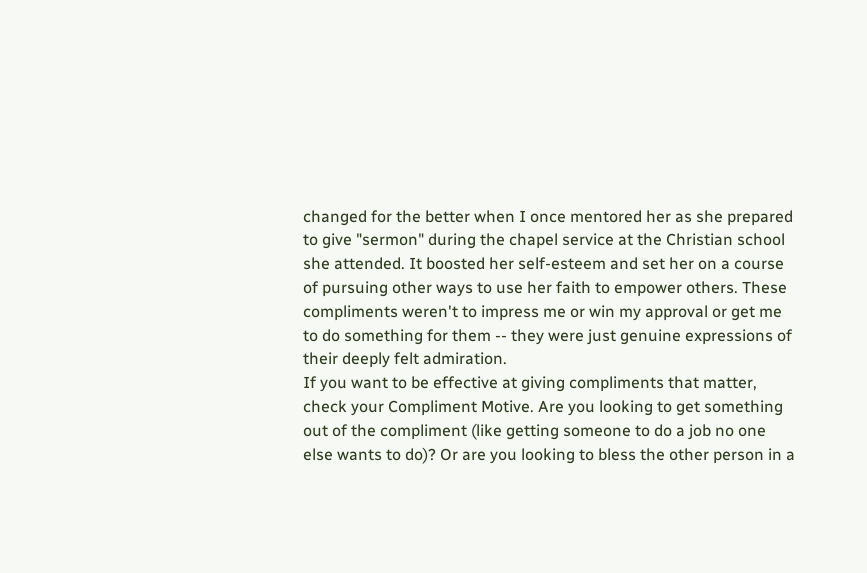changed for the better when I once mentored her as she prepared to give "sermon" during the chapel service at the Christian school she attended. It boosted her self-esteem and set her on a course of pursuing other ways to use her faith to empower others. These compliments weren't to impress me or win my approval or get me to do something for them -- they were just genuine expressions of their deeply felt admiration.
If you want to be effective at giving compliments that matter, check your Compliment Motive. Are you looking to get something out of the compliment (like getting someone to do a job no one else wants to do)? Or are you looking to bless the other person in a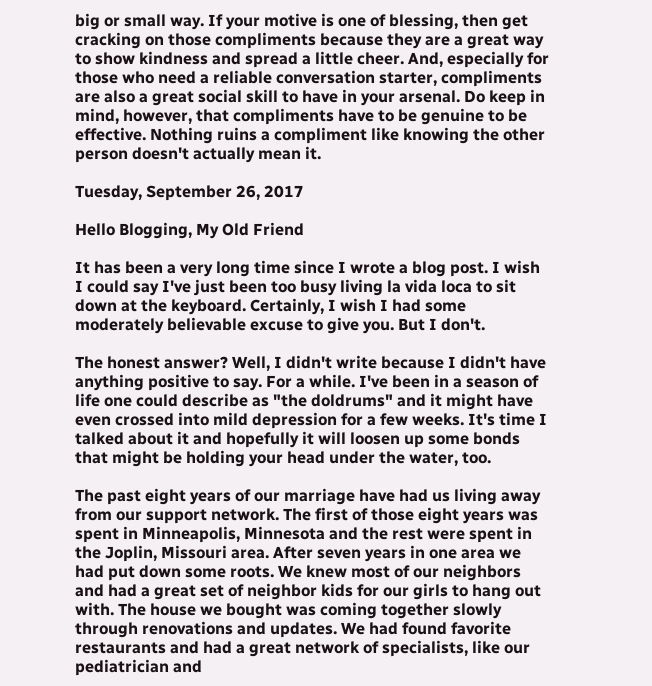big or small way. If your motive is one of blessing, then get cracking on those compliments because they are a great way to show kindness and spread a little cheer. And, especially for those who need a reliable conversation starter, compliments are also a great social skill to have in your arsenal. Do keep in mind, however, that compliments have to be genuine to be effective. Nothing ruins a compliment like knowing the other person doesn't actually mean it.

Tuesday, September 26, 2017

Hello Blogging, My Old Friend

It has been a very long time since I wrote a blog post. I wish I could say I've just been too busy living la vida loca to sit down at the keyboard. Certainly, I wish I had some moderately believable excuse to give you. But I don't.

The honest answer? Well, I didn't write because I didn't have anything positive to say. For a while. I've been in a season of life one could describe as "the doldrums" and it might have even crossed into mild depression for a few weeks. It's time I talked about it and hopefully it will loosen up some bonds that might be holding your head under the water, too.

The past eight years of our marriage have had us living away from our support network. The first of those eight years was spent in Minneapolis, Minnesota and the rest were spent in the Joplin, Missouri area. After seven years in one area we had put down some roots. We knew most of our neighbors and had a great set of neighbor kids for our girls to hang out with. The house we bought was coming together slowly through renovations and updates. We had found favorite restaurants and had a great network of specialists, like our pediatrician and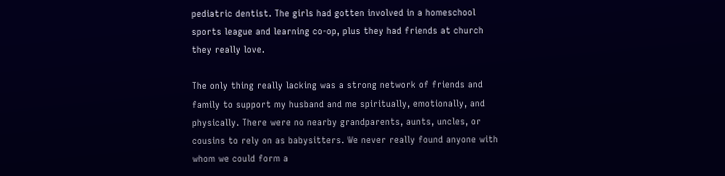pediatric dentist. The girls had gotten involved in a homeschool sports league and learning co-op, plus they had friends at church they really love.

The only thing really lacking was a strong network of friends and family to support my husband and me spiritually, emotionally, and physically. There were no nearby grandparents, aunts, uncles, or cousins to rely on as babysitters. We never really found anyone with whom we could form a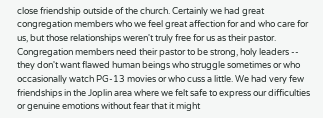close friendship outside of the church. Certainly we had great congregation members who we feel great affection for and who care for us, but those relationships weren't truly free for us as their pastor. Congregation members need their pastor to be strong, holy leaders -- they don't want flawed human beings who struggle sometimes or who occasionally watch PG-13 movies or who cuss a little. We had very few friendships in the Joplin area where we felt safe to express our difficulties or genuine emotions without fear that it might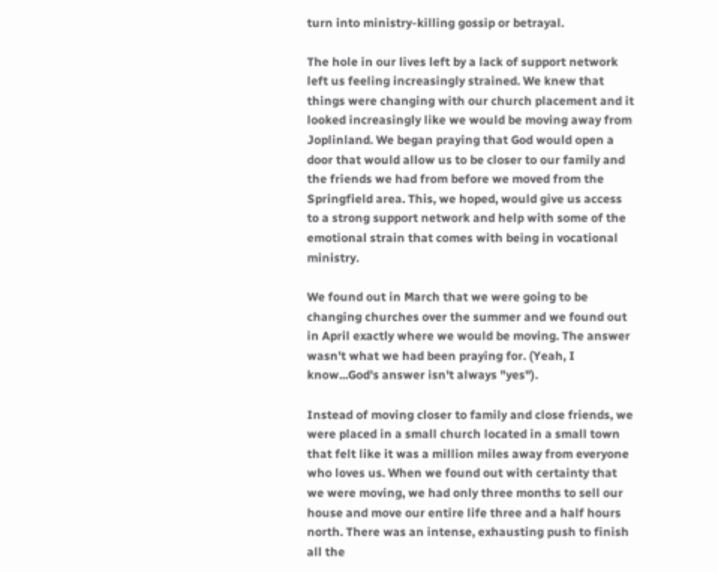turn into ministry-killing gossip or betrayal.

The hole in our lives left by a lack of support network left us feeling increasingly strained. We knew that things were changing with our church placement and it looked increasingly like we would be moving away from Joplinland. We began praying that God would open a door that would allow us to be closer to our family and the friends we had from before we moved from the Springfield area. This, we hoped, would give us access to a strong support network and help with some of the emotional strain that comes with being in vocational ministry.

We found out in March that we were going to be changing churches over the summer and we found out in April exactly where we would be moving. The answer wasn't what we had been praying for. (Yeah, I know...God's answer isn't always "yes").

Instead of moving closer to family and close friends, we were placed in a small church located in a small town that felt like it was a million miles away from everyone who loves us. When we found out with certainty that we were moving, we had only three months to sell our house and move our entire life three and a half hours north. There was an intense, exhausting push to finish all the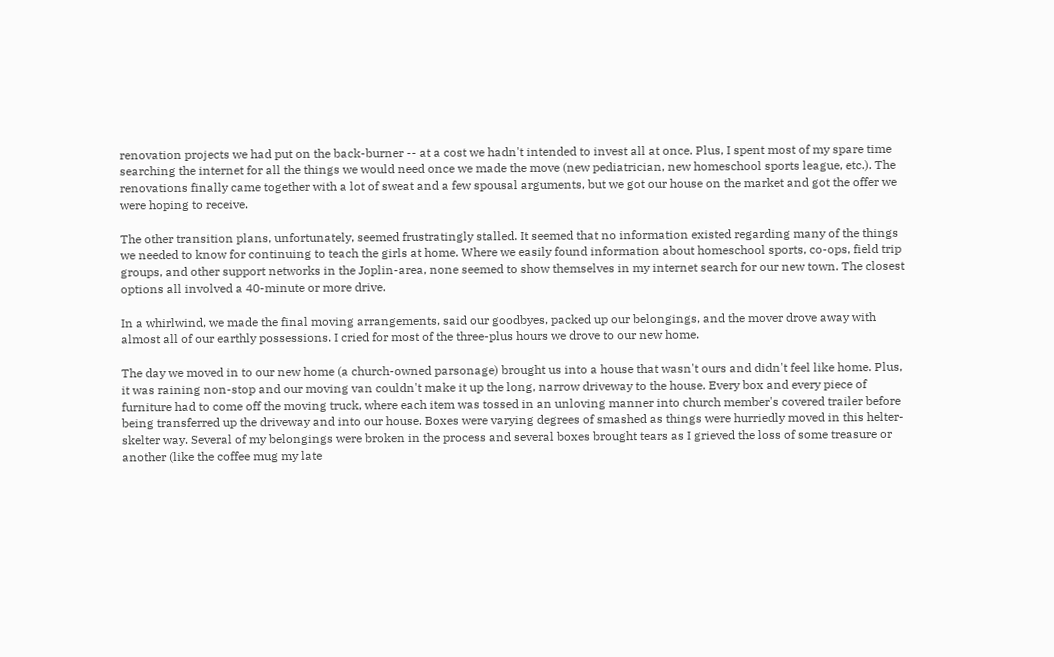renovation projects we had put on the back-burner -- at a cost we hadn't intended to invest all at once. Plus, I spent most of my spare time searching the internet for all the things we would need once we made the move (new pediatrician, new homeschool sports league, etc.). The renovations finally came together with a lot of sweat and a few spousal arguments, but we got our house on the market and got the offer we were hoping to receive.

The other transition plans, unfortunately, seemed frustratingly stalled. It seemed that no information existed regarding many of the things we needed to know for continuing to teach the girls at home. Where we easily found information about homeschool sports, co-ops, field trip groups, and other support networks in the Joplin-area, none seemed to show themselves in my internet search for our new town. The closest options all involved a 40-minute or more drive.

In a whirlwind, we made the final moving arrangements, said our goodbyes, packed up our belongings, and the mover drove away with almost all of our earthly possessions. I cried for most of the three-plus hours we drove to our new home.

The day we moved in to our new home (a church-owned parsonage) brought us into a house that wasn't ours and didn't feel like home. Plus, it was raining non-stop and our moving van couldn't make it up the long, narrow driveway to the house. Every box and every piece of furniture had to come off the moving truck, where each item was tossed in an unloving manner into church member's covered trailer before being transferred up the driveway and into our house. Boxes were varying degrees of smashed as things were hurriedly moved in this helter-skelter way. Several of my belongings were broken in the process and several boxes brought tears as I grieved the loss of some treasure or another (like the coffee mug my late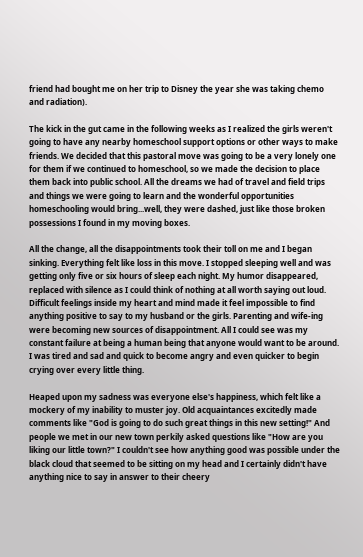friend had bought me on her trip to Disney the year she was taking chemo and radiation).

The kick in the gut came in the following weeks as I realized the girls weren't going to have any nearby homeschool support options or other ways to make friends. We decided that this pastoral move was going to be a very lonely one for them if we continued to homeschool, so we made the decision to place them back into public school. All the dreams we had of travel and field trips and things we were going to learn and the wonderful opportunities homeschooling would bring...well, they were dashed, just like those broken possessions I found in my moving boxes.

All the change, all the disappointments took their toll on me and I began sinking. Everything felt like loss in this move. I stopped sleeping well and was getting only five or six hours of sleep each night. My humor disappeared, replaced with silence as I could think of nothing at all worth saying out loud. Difficult feelings inside my heart and mind made it feel impossible to find anything positive to say to my husband or the girls. Parenting and wife-ing were becoming new sources of disappointment. All I could see was my constant failure at being a human being that anyone would want to be around. I was tired and sad and quick to become angry and even quicker to begin crying over every little thing.

Heaped upon my sadness was everyone else's happiness, which felt like a mockery of my inability to muster joy. Old acquaintances excitedly made comments like "God is going to do such great things in this new setting!" And people we met in our new town perkily asked questions like "How are you liking our little town?" I couldn't see how anything good was possible under the black cloud that seemed to be sitting on my head and I certainly didn't have anything nice to say in answer to their cheery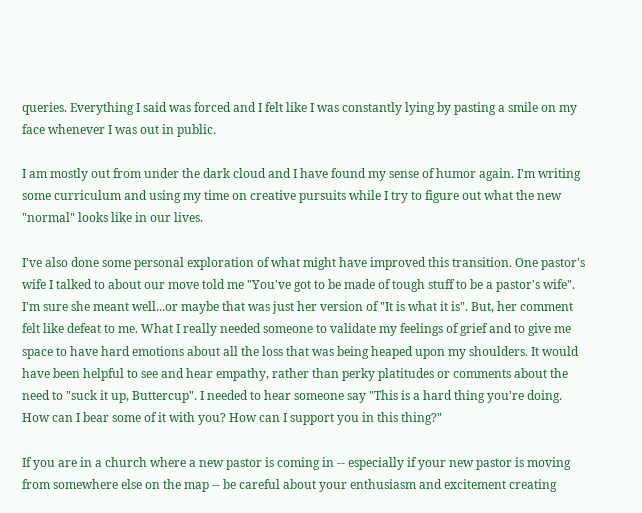queries. Everything I said was forced and I felt like I was constantly lying by pasting a smile on my face whenever I was out in public.

I am mostly out from under the dark cloud and I have found my sense of humor again. I'm writing some curriculum and using my time on creative pursuits while I try to figure out what the new "normal" looks like in our lives.

I've also done some personal exploration of what might have improved this transition. One pastor's wife I talked to about our move told me "You've got to be made of tough stuff to be a pastor's wife". I'm sure she meant well...or maybe that was just her version of "It is what it is". But, her comment felt like defeat to me. What I really needed someone to validate my feelings of grief and to give me space to have hard emotions about all the loss that was being heaped upon my shoulders. It would have been helpful to see and hear empathy, rather than perky platitudes or comments about the need to "suck it up, Buttercup". I needed to hear someone say "This is a hard thing you're doing. How can I bear some of it with you? How can I support you in this thing?"

If you are in a church where a new pastor is coming in -- especially if your new pastor is moving from somewhere else on the map -- be careful about your enthusiasm and excitement creating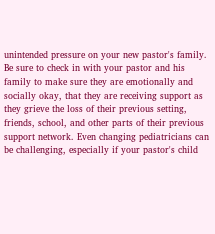unintended pressure on your new pastor's family. Be sure to check in with your pastor and his family to make sure they are emotionally and socially okay, that they are receiving support as they grieve the loss of their previous setting, friends, school, and other parts of their previous support network. Even changing pediatricians can be challenging, especially if your pastor's child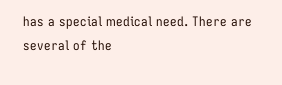has a special medical need. There are several of the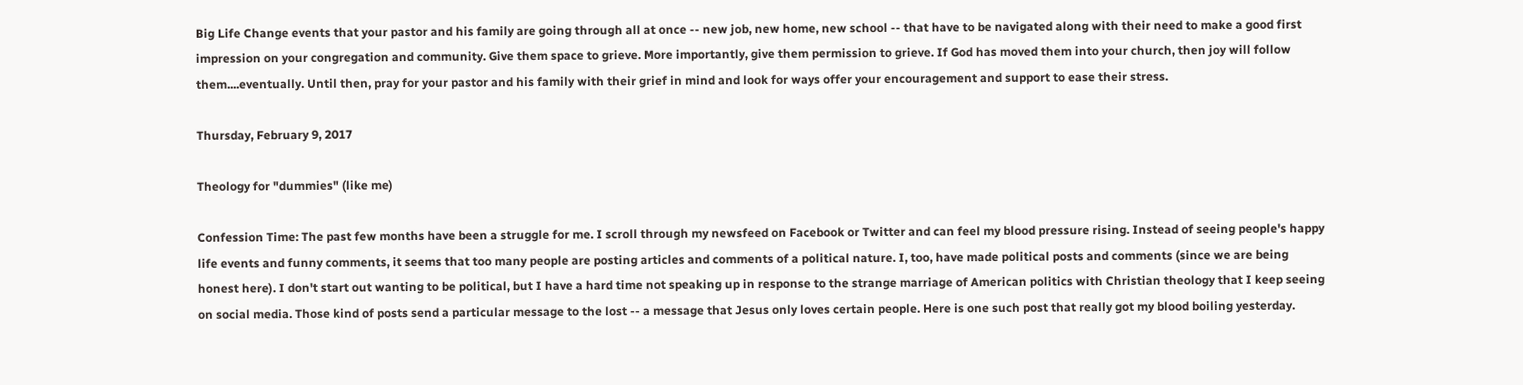Big Life Change events that your pastor and his family are going through all at once -- new job, new home, new school -- that have to be navigated along with their need to make a good first impression on your congregation and community. Give them space to grieve. More importantly, give them permission to grieve. If God has moved them into your church, then joy will follow them....eventually. Until then, pray for your pastor and his family with their grief in mind and look for ways offer your encouragement and support to ease their stress.

Thursday, February 9, 2017

Theology for "dummies" (like me)

Confession Time: The past few months have been a struggle for me. I scroll through my newsfeed on Facebook or Twitter and can feel my blood pressure rising. Instead of seeing people's happy life events and funny comments, it seems that too many people are posting articles and comments of a political nature. I, too, have made political posts and comments (since we are being honest here). I don't start out wanting to be political, but I have a hard time not speaking up in response to the strange marriage of American politics with Christian theology that I keep seeing on social media. Those kind of posts send a particular message to the lost -- a message that Jesus only loves certain people. Here is one such post that really got my blood boiling yesterday.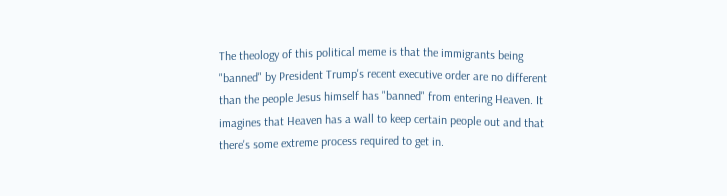The theology of this political meme is that the immigrants being "banned" by President Trump's recent executive order are no different than the people Jesus himself has "banned" from entering Heaven. It imagines that Heaven has a wall to keep certain people out and that there's some extreme process required to get in.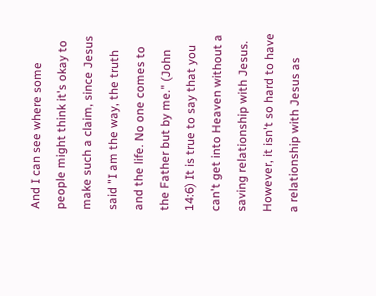And I can see where some people might think it's okay to make such a claim, since Jesus said "I am the way, the truth and the life. No one comes to the Father but by me." (John 14:6) It is true to say that you can't get into Heaven without a saving relationship with Jesus. However, it isn't so hard to have a relationship with Jesus as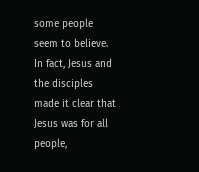some people seem to believe. In fact, Jesus and the disciples made it clear that Jesus was for all people,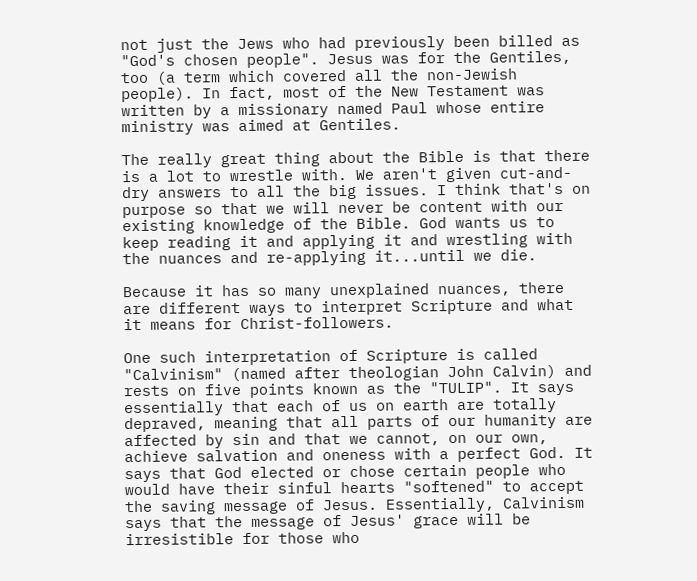not just the Jews who had previously been billed as "God's chosen people". Jesus was for the Gentiles, too (a term which covered all the non-Jewish people). In fact, most of the New Testament was written by a missionary named Paul whose entire ministry was aimed at Gentiles.

The really great thing about the Bible is that there is a lot to wrestle with. We aren't given cut-and-dry answers to all the big issues. I think that's on purpose so that we will never be content with our existing knowledge of the Bible. God wants us to keep reading it and applying it and wrestling with the nuances and re-applying it...until we die.

Because it has so many unexplained nuances, there are different ways to interpret Scripture and what it means for Christ-followers.

One such interpretation of Scripture is called "Calvinism" (named after theologian John Calvin) and rests on five points known as the "TULIP". It says essentially that each of us on earth are totally depraved, meaning that all parts of our humanity are affected by sin and that we cannot, on our own, achieve salvation and oneness with a perfect God. It says that God elected or chose certain people who would have their sinful hearts "softened" to accept the saving message of Jesus. Essentially, Calvinism says that the message of Jesus' grace will be irresistible for those who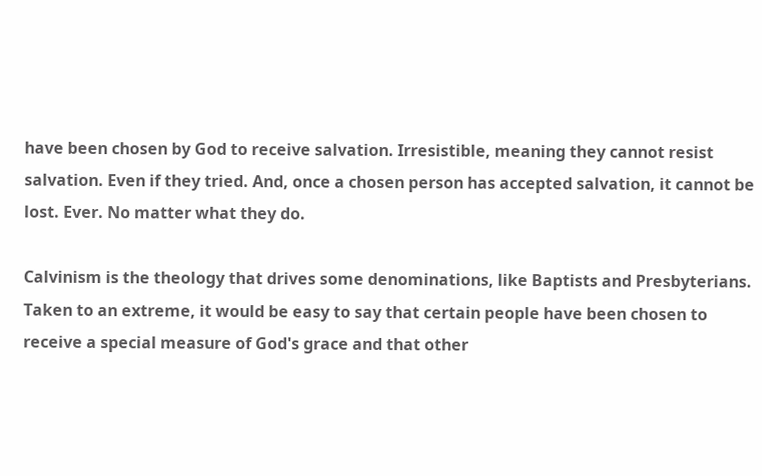have been chosen by God to receive salvation. Irresistible, meaning they cannot resist salvation. Even if they tried. And, once a chosen person has accepted salvation, it cannot be lost. Ever. No matter what they do.

Calvinism is the theology that drives some denominations, like Baptists and Presbyterians. Taken to an extreme, it would be easy to say that certain people have been chosen to receive a special measure of God's grace and that other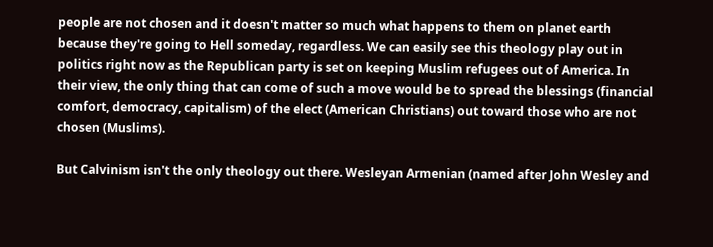people are not chosen and it doesn't matter so much what happens to them on planet earth because they're going to Hell someday, regardless. We can easily see this theology play out in politics right now as the Republican party is set on keeping Muslim refugees out of America. In their view, the only thing that can come of such a move would be to spread the blessings (financial comfort, democracy, capitalism) of the elect (American Christians) out toward those who are not chosen (Muslims).

But Calvinism isn't the only theology out there. Wesleyan Armenian (named after John Wesley and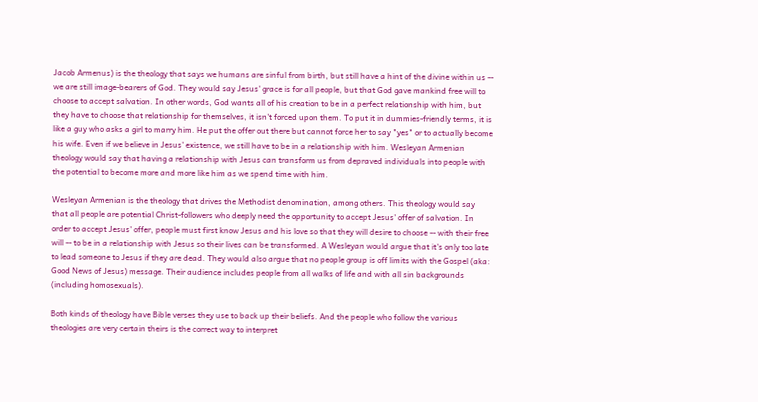Jacob Armenus) is the theology that says we humans are sinful from birth, but still have a hint of the divine within us -- we are still image-bearers of God. They would say Jesus' grace is for all people, but that God gave mankind free will to choose to accept salvation. In other words, God wants all of his creation to be in a perfect relationship with him, but they have to choose that relationship for themselves, it isn't forced upon them. To put it in dummies-friendly terms, it is like a guy who asks a girl to marry him. He put the offer out there but cannot force her to say "yes" or to actually become his wife. Even if we believe in Jesus' existence, we still have to be in a relationship with him. Wesleyan Armenian theology would say that having a relationship with Jesus can transform us from depraved individuals into people with the potential to become more and more like him as we spend time with him.

Wesleyan Armenian is the theology that drives the Methodist denomination, among others. This theology would say that all people are potential Christ-followers who deeply need the opportunity to accept Jesus' offer of salvation. In order to accept Jesus' offer, people must first know Jesus and his love so that they will desire to choose -- with their free will -- to be in a relationship with Jesus so their lives can be transformed. A Wesleyan would argue that it's only too late to lead someone to Jesus if they are dead. They would also argue that no people group is off limits with the Gospel (aka: Good News of Jesus) message. Their audience includes people from all walks of life and with all sin backgrounds (including homosexuals).

Both kinds of theology have Bible verses they use to back up their beliefs. And the people who follow the various theologies are very certain theirs is the correct way to interpret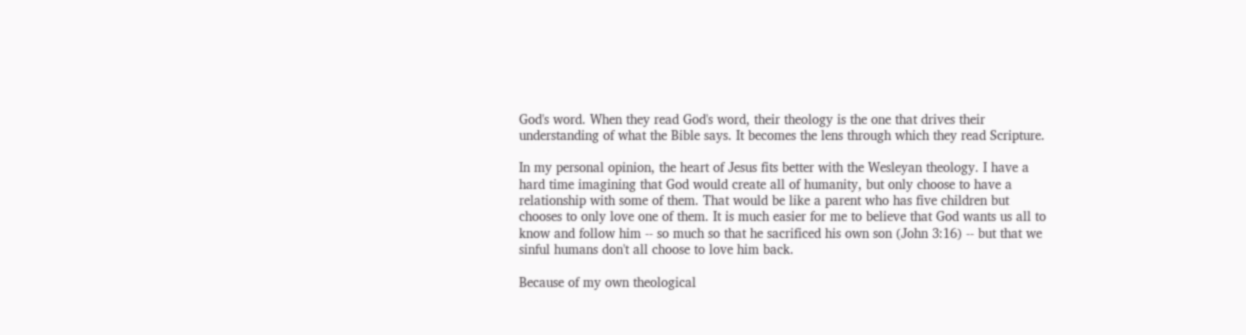God's word. When they read God's word, their theology is the one that drives their understanding of what the Bible says. It becomes the lens through which they read Scripture.

In my personal opinion, the heart of Jesus fits better with the Wesleyan theology. I have a hard time imagining that God would create all of humanity, but only choose to have a relationship with some of them. That would be like a parent who has five children but chooses to only love one of them. It is much easier for me to believe that God wants us all to know and follow him -- so much so that he sacrificed his own son (John 3:16) -- but that we sinful humans don't all choose to love him back.

Because of my own theological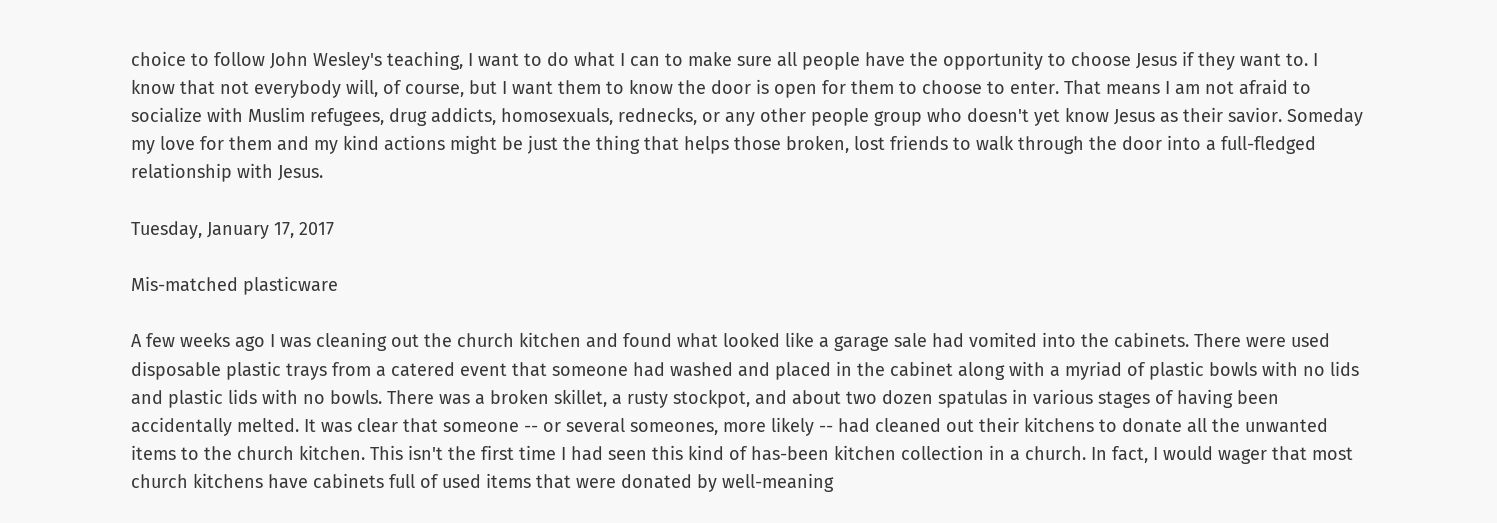choice to follow John Wesley's teaching, I want to do what I can to make sure all people have the opportunity to choose Jesus if they want to. I know that not everybody will, of course, but I want them to know the door is open for them to choose to enter. That means I am not afraid to socialize with Muslim refugees, drug addicts, homosexuals, rednecks, or any other people group who doesn't yet know Jesus as their savior. Someday my love for them and my kind actions might be just the thing that helps those broken, lost friends to walk through the door into a full-fledged relationship with Jesus.

Tuesday, January 17, 2017

Mis-matched plasticware

A few weeks ago I was cleaning out the church kitchen and found what looked like a garage sale had vomited into the cabinets. There were used disposable plastic trays from a catered event that someone had washed and placed in the cabinet along with a myriad of plastic bowls with no lids and plastic lids with no bowls. There was a broken skillet, a rusty stockpot, and about two dozen spatulas in various stages of having been accidentally melted. It was clear that someone -- or several someones, more likely -- had cleaned out their kitchens to donate all the unwanted items to the church kitchen. This isn't the first time I had seen this kind of has-been kitchen collection in a church. In fact, I would wager that most church kitchens have cabinets full of used items that were donated by well-meaning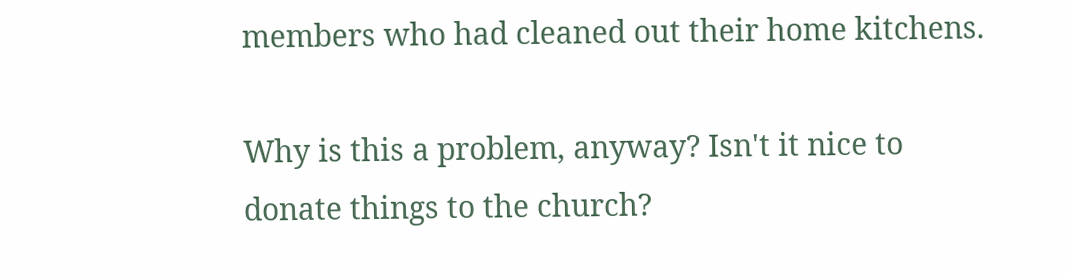members who had cleaned out their home kitchens.

Why is this a problem, anyway? Isn't it nice to donate things to the church?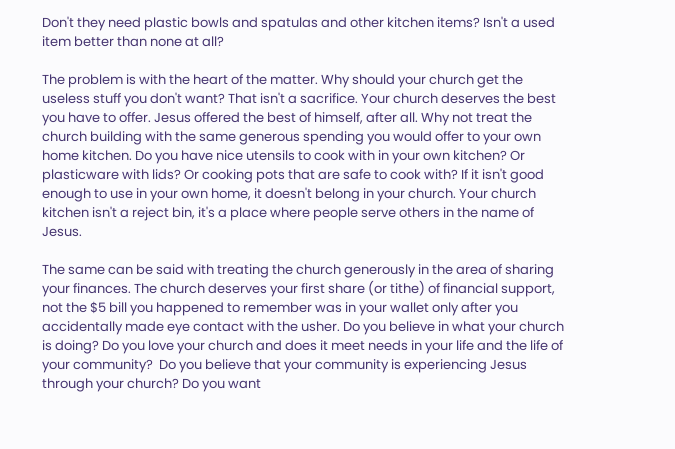Don't they need plastic bowls and spatulas and other kitchen items? Isn't a used item better than none at all?

The problem is with the heart of the matter. Why should your church get the useless stuff you don't want? That isn't a sacrifice. Your church deserves the best you have to offer. Jesus offered the best of himself, after all. Why not treat the church building with the same generous spending you would offer to your own home kitchen. Do you have nice utensils to cook with in your own kitchen? Or plasticware with lids? Or cooking pots that are safe to cook with? If it isn't good enough to use in your own home, it doesn't belong in your church. Your church kitchen isn't a reject bin, it's a place where people serve others in the name of Jesus.

The same can be said with treating the church generously in the area of sharing your finances. The church deserves your first share (or tithe) of financial support, not the $5 bill you happened to remember was in your wallet only after you accidentally made eye contact with the usher. Do you believe in what your church is doing? Do you love your church and does it meet needs in your life and the life of your community?  Do you believe that your community is experiencing Jesus through your church? Do you want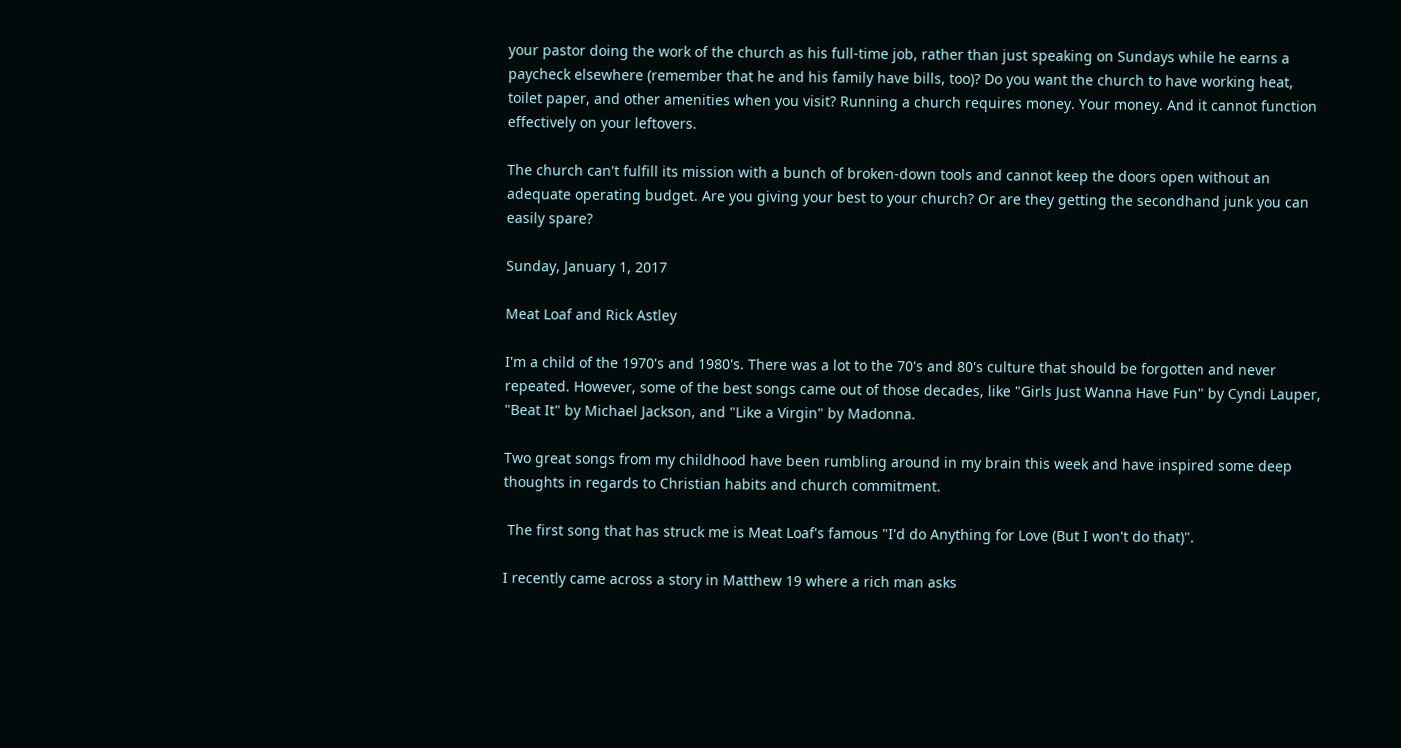your pastor doing the work of the church as his full-time job, rather than just speaking on Sundays while he earns a paycheck elsewhere (remember that he and his family have bills, too)? Do you want the church to have working heat, toilet paper, and other amenities when you visit? Running a church requires money. Your money. And it cannot function effectively on your leftovers.

The church can't fulfill its mission with a bunch of broken-down tools and cannot keep the doors open without an adequate operating budget. Are you giving your best to your church? Or are they getting the secondhand junk you can easily spare?

Sunday, January 1, 2017

Meat Loaf and Rick Astley

I'm a child of the 1970's and 1980's. There was a lot to the 70's and 80's culture that should be forgotten and never repeated. However, some of the best songs came out of those decades, like "Girls Just Wanna Have Fun" by Cyndi Lauper, "Beat It" by Michael Jackson, and "Like a Virgin" by Madonna.

Two great songs from my childhood have been rumbling around in my brain this week and have inspired some deep thoughts in regards to Christian habits and church commitment.

 The first song that has struck me is Meat Loaf's famous "I'd do Anything for Love (But I won't do that)".

I recently came across a story in Matthew 19 where a rich man asks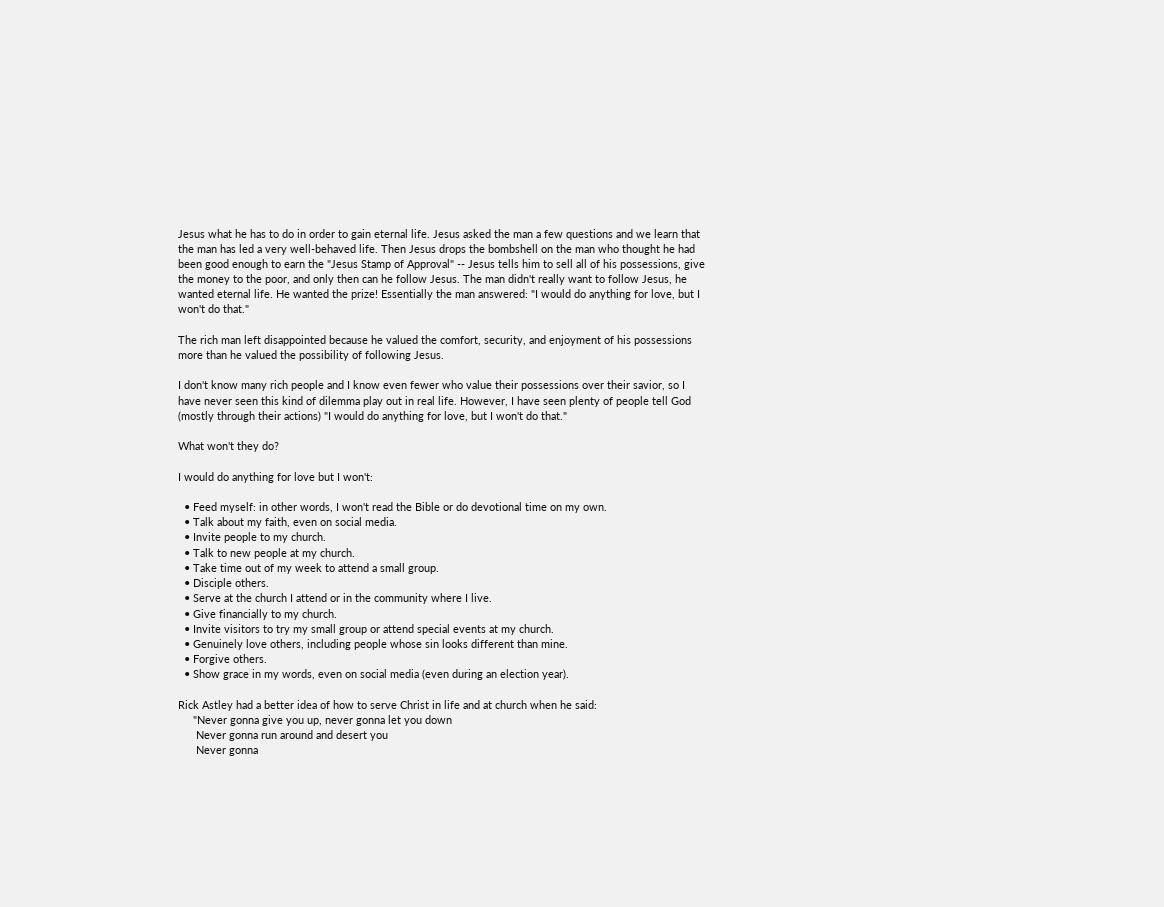Jesus what he has to do in order to gain eternal life. Jesus asked the man a few questions and we learn that the man has led a very well-behaved life. Then Jesus drops the bombshell on the man who thought he had been good enough to earn the "Jesus Stamp of Approval" -- Jesus tells him to sell all of his possessions, give the money to the poor, and only then can he follow Jesus. The man didn't really want to follow Jesus, he wanted eternal life. He wanted the prize! Essentially the man answered: "I would do anything for love, but I won't do that."

The rich man left disappointed because he valued the comfort, security, and enjoyment of his possessions more than he valued the possibility of following Jesus.

I don't know many rich people and I know even fewer who value their possessions over their savior, so I have never seen this kind of dilemma play out in real life. However, I have seen plenty of people tell God (mostly through their actions) "I would do anything for love, but I won't do that."

What won't they do?

I would do anything for love but I won't:

  • Feed myself: in other words, I won't read the Bible or do devotional time on my own.
  • Talk about my faith, even on social media.
  • Invite people to my church.
  • Talk to new people at my church.
  • Take time out of my week to attend a small group.
  • Disciple others.
  • Serve at the church I attend or in the community where I live.
  • Give financially to my church.
  • Invite visitors to try my small group or attend special events at my church.
  • Genuinely love others, including people whose sin looks different than mine.
  • Forgive others.
  • Show grace in my words, even on social media (even during an election year).

Rick Astley had a better idea of how to serve Christ in life and at church when he said:
     "Never gonna give you up, never gonna let you down
      Never gonna run around and desert you
      Never gonna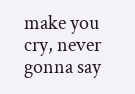make you cry, never gonna say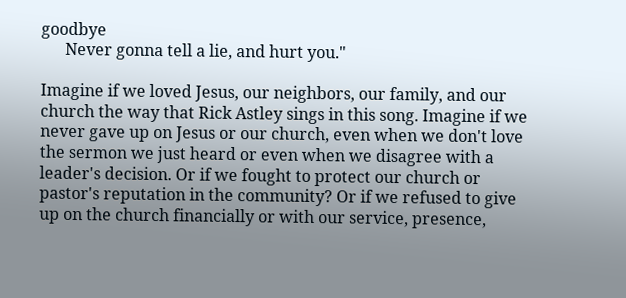goodbye
      Never gonna tell a lie, and hurt you."

Imagine if we loved Jesus, our neighbors, our family, and our church the way that Rick Astley sings in this song. Imagine if we never gave up on Jesus or our church, even when we don't love the sermon we just heard or even when we disagree with a leader's decision. Or if we fought to protect our church or pastor's reputation in the community? Or if we refused to give up on the church financially or with our service, presence,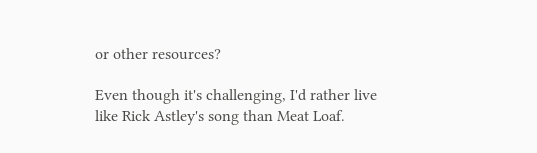or other resources?

Even though it's challenging, I'd rather live like Rick Astley's song than Meat Loaf.